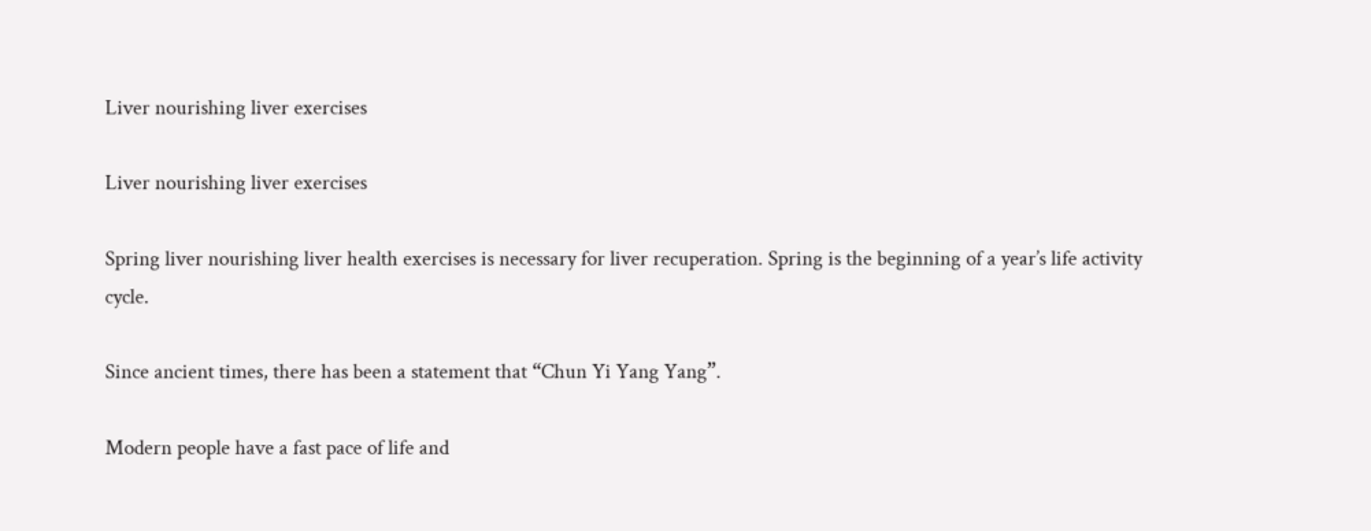Liver nourishing liver exercises

Liver nourishing liver exercises

Spring liver nourishing liver health exercises is necessary for liver recuperation. Spring is the beginning of a year’s life activity cycle.

Since ancient times, there has been a statement that “Chun Yi Yang Yang”.

Modern people have a fast pace of life and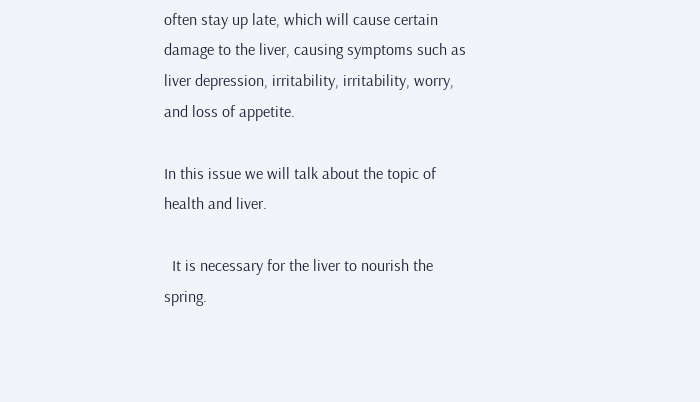often stay up late, which will cause certain damage to the liver, causing symptoms such as liver depression, irritability, irritability, worry, and loss of appetite.

In this issue we will talk about the topic of health and liver.

  It is necessary for the liver to nourish the spring.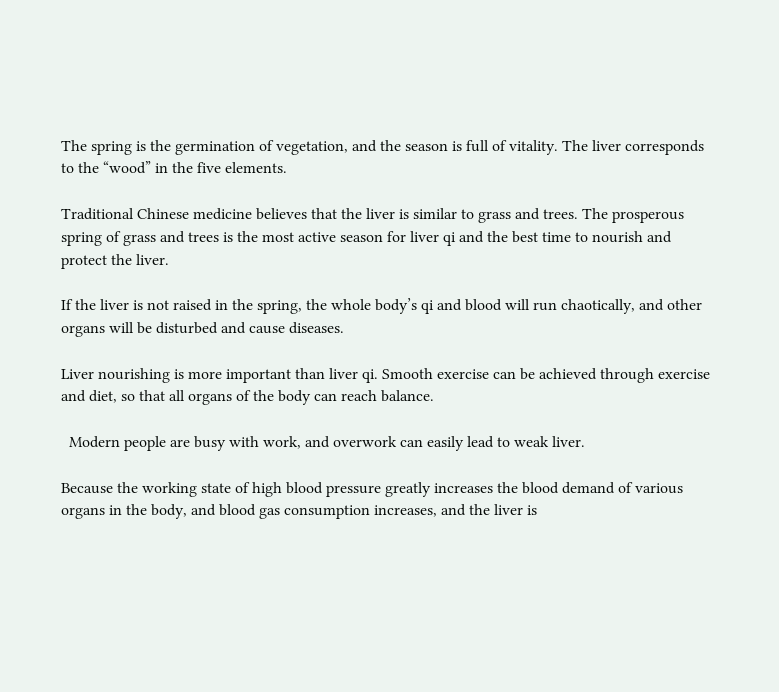The spring is the germination of vegetation, and the season is full of vitality. The liver corresponds to the “wood” in the five elements.

Traditional Chinese medicine believes that the liver is similar to grass and trees. The prosperous spring of grass and trees is the most active season for liver qi and the best time to nourish and protect the liver.

If the liver is not raised in the spring, the whole body’s qi and blood will run chaotically, and other organs will be disturbed and cause diseases.

Liver nourishing is more important than liver qi. Smooth exercise can be achieved through exercise and diet, so that all organs of the body can reach balance.

  Modern people are busy with work, and overwork can easily lead to weak liver.

Because the working state of high blood pressure greatly increases the blood demand of various organs in the body, and blood gas consumption increases, and the liver is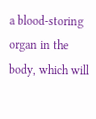a blood-storing organ in the body, which will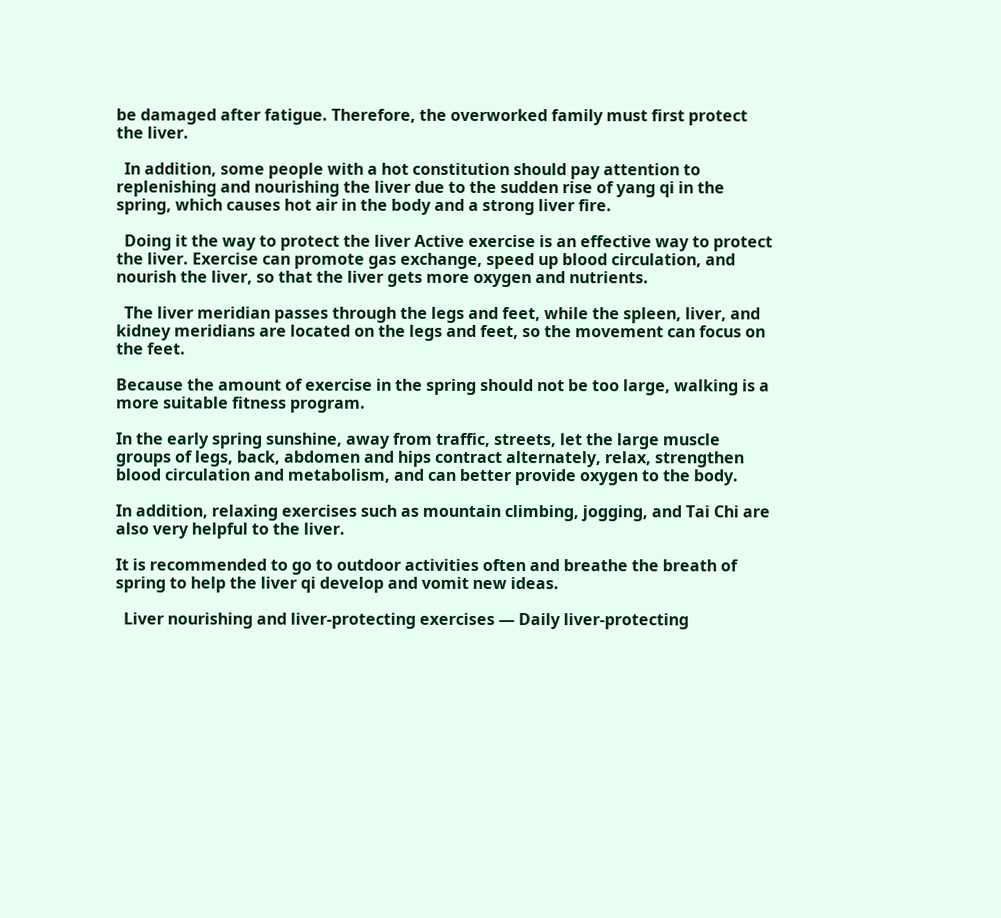be damaged after fatigue. Therefore, the overworked family must first protect the liver.

  In addition, some people with a hot constitution should pay attention to replenishing and nourishing the liver due to the sudden rise of yang qi in the spring, which causes hot air in the body and a strong liver fire.

  Doing it the way to protect the liver Active exercise is an effective way to protect the liver. Exercise can promote gas exchange, speed up blood circulation, and nourish the liver, so that the liver gets more oxygen and nutrients.

  The liver meridian passes through the legs and feet, while the spleen, liver, and kidney meridians are located on the legs and feet, so the movement can focus on the feet.

Because the amount of exercise in the spring should not be too large, walking is a more suitable fitness program.

In the early spring sunshine, away from traffic, streets, let the large muscle groups of legs, back, abdomen and hips contract alternately, relax, strengthen blood circulation and metabolism, and can better provide oxygen to the body.

In addition, relaxing exercises such as mountain climbing, jogging, and Tai Chi are also very helpful to the liver.

It is recommended to go to outdoor activities often and breathe the breath of spring to help the liver qi develop and vomit new ideas.

  Liver nourishing and liver-protecting exercises — Daily liver-protecting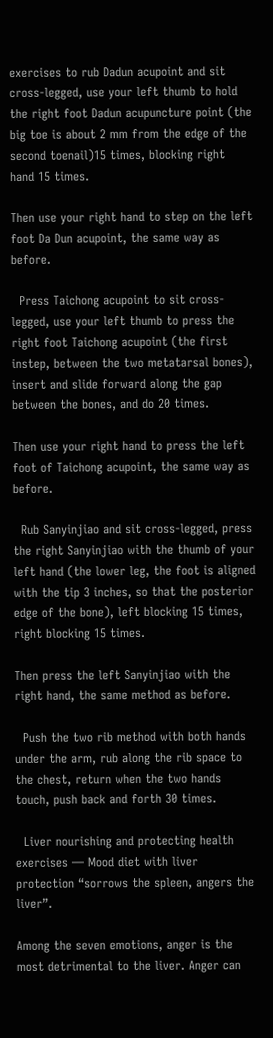exercises to rub Dadun acupoint and sit cross-legged, use your left thumb to hold the right foot Dadun acupuncture point (the big toe is about 2 mm from the edge of the second toenail)15 times, blocking right hand 15 times.

Then use your right hand to step on the left foot Da Dun acupoint, the same way as before.

  Press Taichong acupoint to sit cross-legged, use your left thumb to press the right foot Taichong acupoint (the first instep, between the two metatarsal bones), insert and slide forward along the gap between the bones, and do 20 times.

Then use your right hand to press the left foot of Taichong acupoint, the same way as before.

  Rub Sanyinjiao and sit cross-legged, press the right Sanyinjiao with the thumb of your left hand (the lower leg, the foot is aligned with the tip 3 inches, so that the posterior edge of the bone), left blocking 15 times, right blocking 15 times.

Then press the left Sanyinjiao with the right hand, the same method as before.

  Push the two rib method with both hands under the arm, rub along the rib space to the chest, return when the two hands touch, push back and forth 30 times.

  Liver nourishing and protecting health exercises — Mood diet with liver protection “sorrows the spleen, angers the liver”.

Among the seven emotions, anger is the most detrimental to the liver. Anger can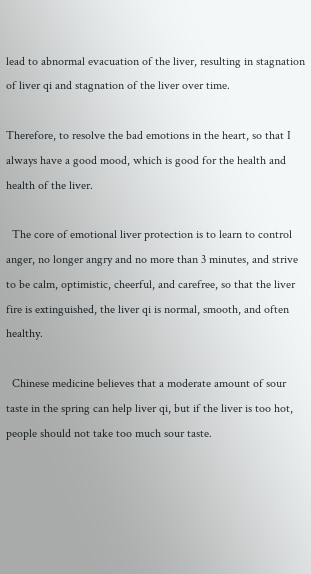lead to abnormal evacuation of the liver, resulting in stagnation of liver qi and stagnation of the liver over time.

Therefore, to resolve the bad emotions in the heart, so that I always have a good mood, which is good for the health and health of the liver.

  The core of emotional liver protection is to learn to control anger, no longer angry and no more than 3 minutes, and strive to be calm, optimistic, cheerful, and carefree, so that the liver fire is extinguished, the liver qi is normal, smooth, and often healthy.

  Chinese medicine believes that a moderate amount of sour taste in the spring can help liver qi, but if the liver is too hot, people should not take too much sour taste.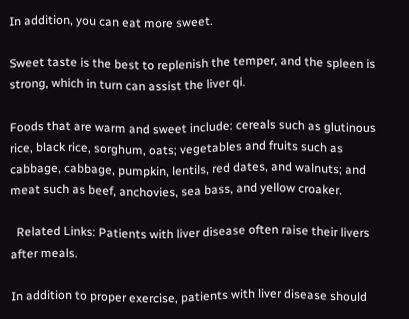In addition, you can eat more sweet.

Sweet taste is the best to replenish the temper, and the spleen is strong, which in turn can assist the liver qi.

Foods that are warm and sweet include: cereals such as glutinous rice, black rice, sorghum, oats; vegetables and fruits such as cabbage, cabbage, pumpkin, lentils, red dates, and walnuts; and meat such as beef, anchovies, sea bass, and yellow croaker.

  Related Links: Patients with liver disease often raise their livers after meals.

In addition to proper exercise, patients with liver disease should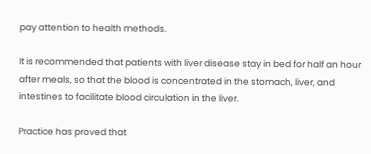pay attention to health methods.

It is recommended that patients with liver disease stay in bed for half an hour after meals, so that the blood is concentrated in the stomach, liver, and intestines to facilitate blood circulation in the liver.

Practice has proved that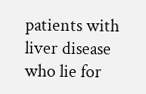patients with liver disease who lie for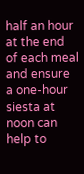half an hour at the end of each meal and ensure a one-hour siesta at noon can help to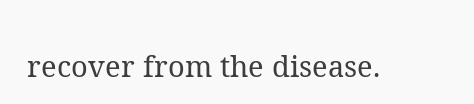recover from the disease.